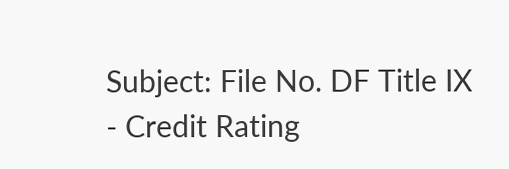Subject: File No. DF Title IX - Credit Rating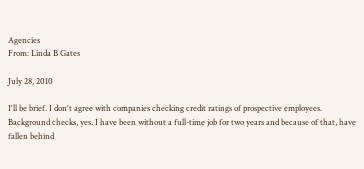Agencies
From: Linda B Gates

July 28, 2010

I'll be brief. I don't agree with companies checking credit ratings of prospective employees. Background checks, yes. I have been without a full-time job for two years and because of that, have fallen behind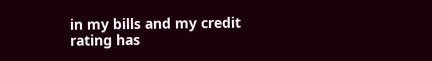in my bills and my credit rating has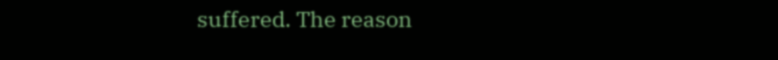suffered. The reason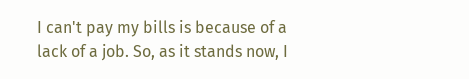I can't pay my bills is because of a lack of a job. So, as it stands now, I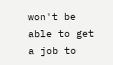won't be able to get a job to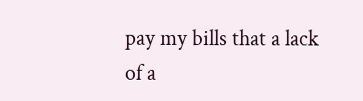pay my bills that a lack of a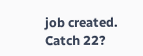job created. Catch 22?